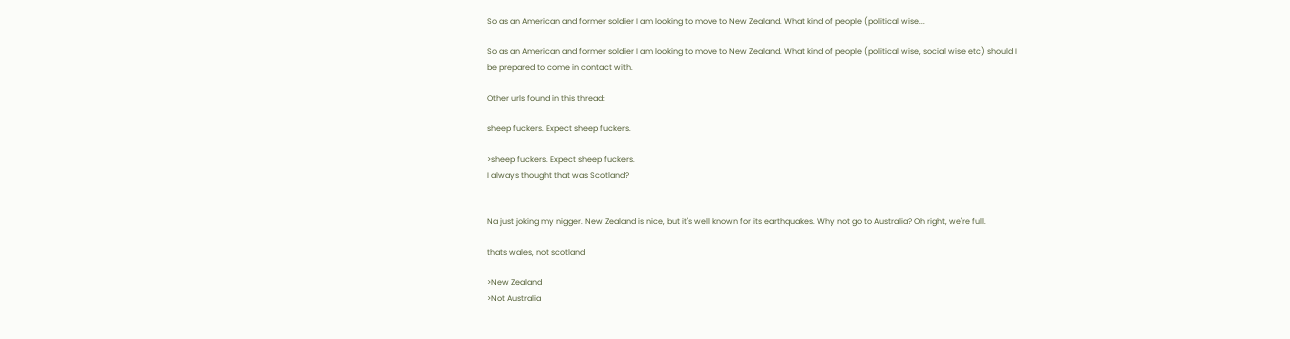So as an American and former soldier I am looking to move to New Zealand. What kind of people (political wise...

So as an American and former soldier I am looking to move to New Zealand. What kind of people (political wise, social wise etc) should I be prepared to come in contact with.

Other urls found in this thread:

sheep fuckers. Expect sheep fuckers.

>sheep fuckers. Expect sheep fuckers.
I always thought that was Scotland?


Na just joking my nigger. New Zealand is nice, but it's well known for its earthquakes. Why not go to Australia? Oh right, we're full.

thats wales, not scotland

>New Zealand
>Not Australia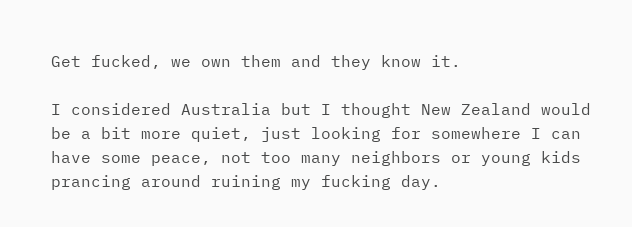Get fucked, we own them and they know it.

I considered Australia but I thought New Zealand would be a bit more quiet, just looking for somewhere I can have some peace, not too many neighbors or young kids prancing around ruining my fucking day.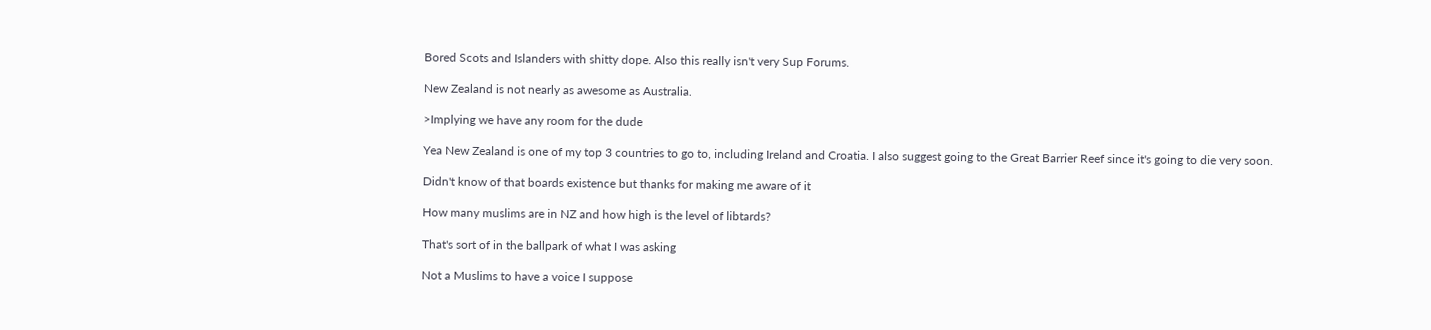Bored Scots and Islanders with shitty dope. Also this really isn't very Sup Forums.

New Zealand is not nearly as awesome as Australia.

>Implying we have any room for the dude

Yea New Zealand is one of my top 3 countries to go to, including Ireland and Croatia. I also suggest going to the Great Barrier Reef since it's going to die very soon.

Didn't know of that boards existence but thanks for making me aware of it

How many muslims are in NZ and how high is the level of libtards?

That's sort of in the ballpark of what I was asking

Not a Muslims to have a voice I suppose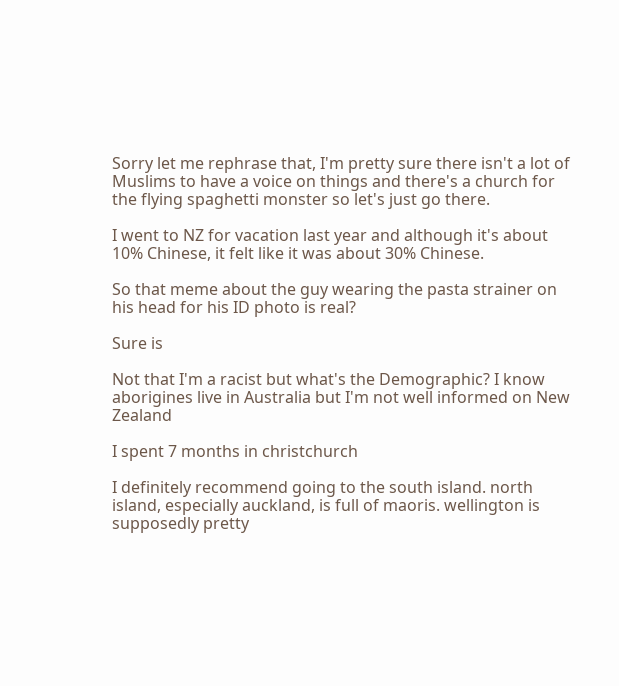Sorry let me rephrase that, I'm pretty sure there isn't a lot of Muslims to have a voice on things and there's a church for the flying spaghetti monster so let's just go there.

I went to NZ for vacation last year and although it's about 10% Chinese, it felt like it was about 30% Chinese.

So that meme about the guy wearing the pasta strainer on his head for his ID photo is real?

Sure is

Not that I'm a racist but what's the Demographic? I know aborigines live in Australia but I'm not well informed on New Zealand

I spent 7 months in christchurch

I definitely recommend going to the south island. north island, especially auckland, is full of maoris. wellington is supposedly pretty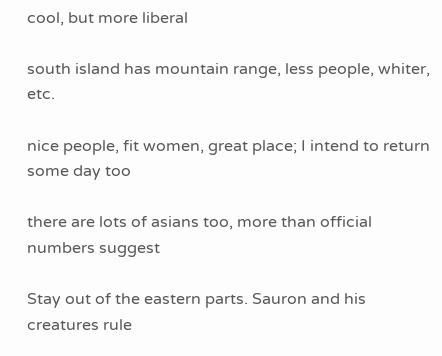cool, but more liberal

south island has mountain range, less people, whiter, etc.

nice people, fit women, great place; I intend to return some day too

there are lots of asians too, more than official numbers suggest

Stay out of the eastern parts. Sauron and his creatures rule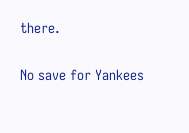there.

No save for Yankees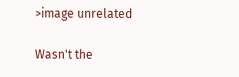>image unrelated

Wasn't the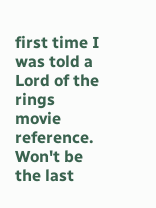first time I was told a Lord of the rings movie reference. Won't be the last